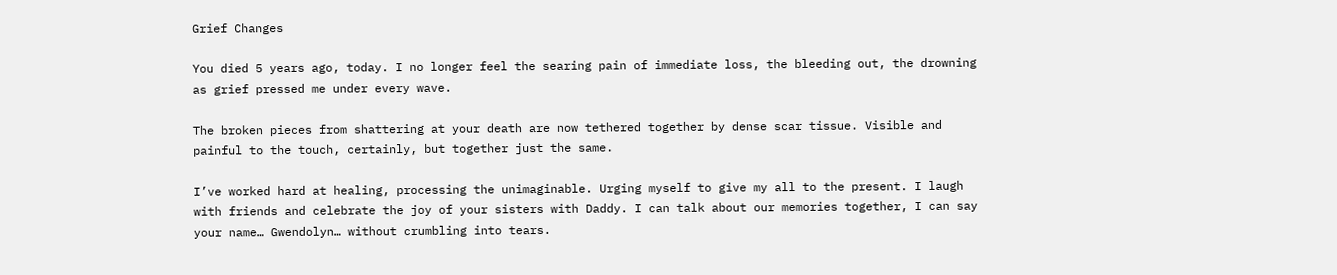Grief Changes

You died 5 years ago, today. I no longer feel the searing pain of immediate loss, the bleeding out, the drowning as grief pressed me under every wave.

The broken pieces from shattering at your death are now tethered together by dense scar tissue. Visible and painful to the touch, certainly, but together just the same.

I’ve worked hard at healing, processing the unimaginable. Urging myself to give my all to the present. I laugh with friends and celebrate the joy of your sisters with Daddy. I can talk about our memories together, I can say your name… Gwendolyn… without crumbling into tears.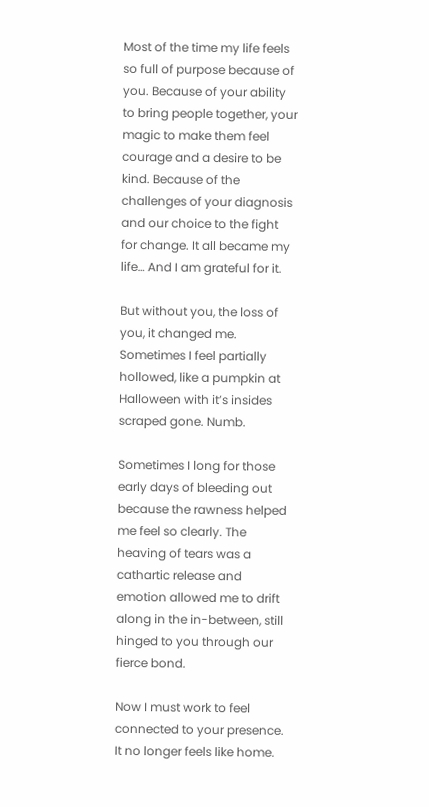Most of the time my life feels so full of purpose because of you. Because of your ability to bring people together, your magic to make them feel courage and a desire to be kind. Because of the challenges of your diagnosis and our choice to the fight for change. It all became my life… And I am grateful for it.

But without you, the loss of you, it changed me. Sometimes I feel partially hollowed, like a pumpkin at Halloween with it’s insides scraped gone. Numb.

Sometimes I long for those early days of bleeding out because the rawness helped me feel so clearly. The heaving of tears was a cathartic release and emotion allowed me to drift along in the in-between, still hinged to you through our fierce bond.

Now I must work to feel connected to your presence. It no longer feels like home.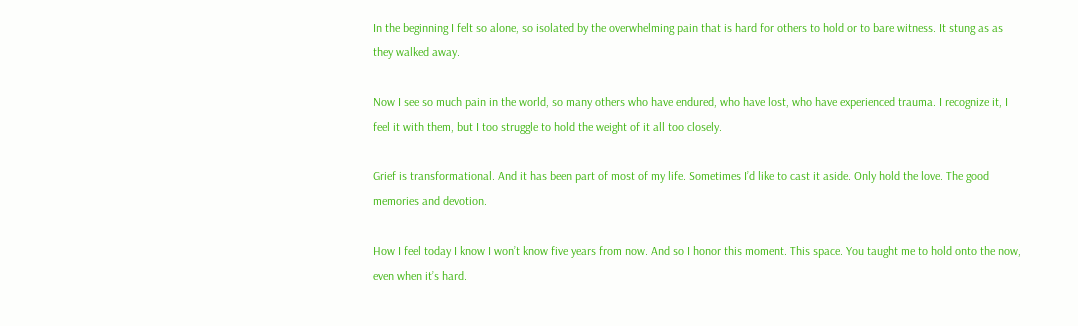In the beginning I felt so alone, so isolated by the overwhelming pain that is hard for others to hold or to bare witness. It stung as as they walked away.

Now I see so much pain in the world, so many others who have endured, who have lost, who have experienced trauma. I recognize it, I feel it with them, but I too struggle to hold the weight of it all too closely.

Grief is transformational. And it has been part of most of my life. Sometimes I’d like to cast it aside. Only hold the love. The good memories and devotion.

How I feel today I know I won’t know five years from now. And so I honor this moment. This space. You taught me to hold onto the now, even when it’s hard.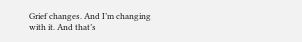Grief changes. And I’m changing with it. And that’s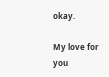okay.

My love for you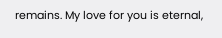remains. My love for you is eternal,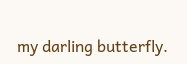my darling butterfly.